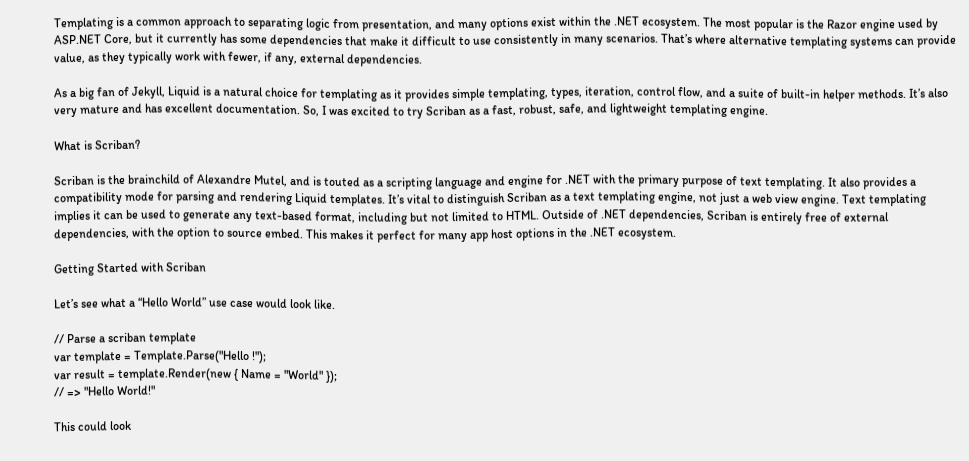Templating is a common approach to separating logic from presentation, and many options exist within the .NET ecosystem. The most popular is the Razor engine used by ASP.NET Core, but it currently has some dependencies that make it difficult to use consistently in many scenarios. That’s where alternative templating systems can provide value, as they typically work with fewer, if any, external dependencies.

As a big fan of Jekyll, Liquid is a natural choice for templating as it provides simple templating, types, iteration, control flow, and a suite of built-in helper methods. It’s also very mature and has excellent documentation. So, I was excited to try Scriban as a fast, robust, safe, and lightweight templating engine.

What is Scriban?

Scriban is the brainchild of Alexandre Mutel, and is touted as a scripting language and engine for .NET with the primary purpose of text templating. It also provides a compatibility mode for parsing and rendering Liquid templates. It’s vital to distinguish Scriban as a text templating engine, not just a web view engine. Text templating implies it can be used to generate any text-based format, including but not limited to HTML. Outside of .NET dependencies, Scriban is entirely free of external dependencies, with the option to source embed. This makes it perfect for many app host options in the .NET ecosystem.

Getting Started with Scriban

Let’s see what a “Hello World” use case would look like.

// Parse a scriban template
var template = Template.Parse("Hello !");
var result = template.Render(new { Name = "World" });
// => "Hello World!"

This could look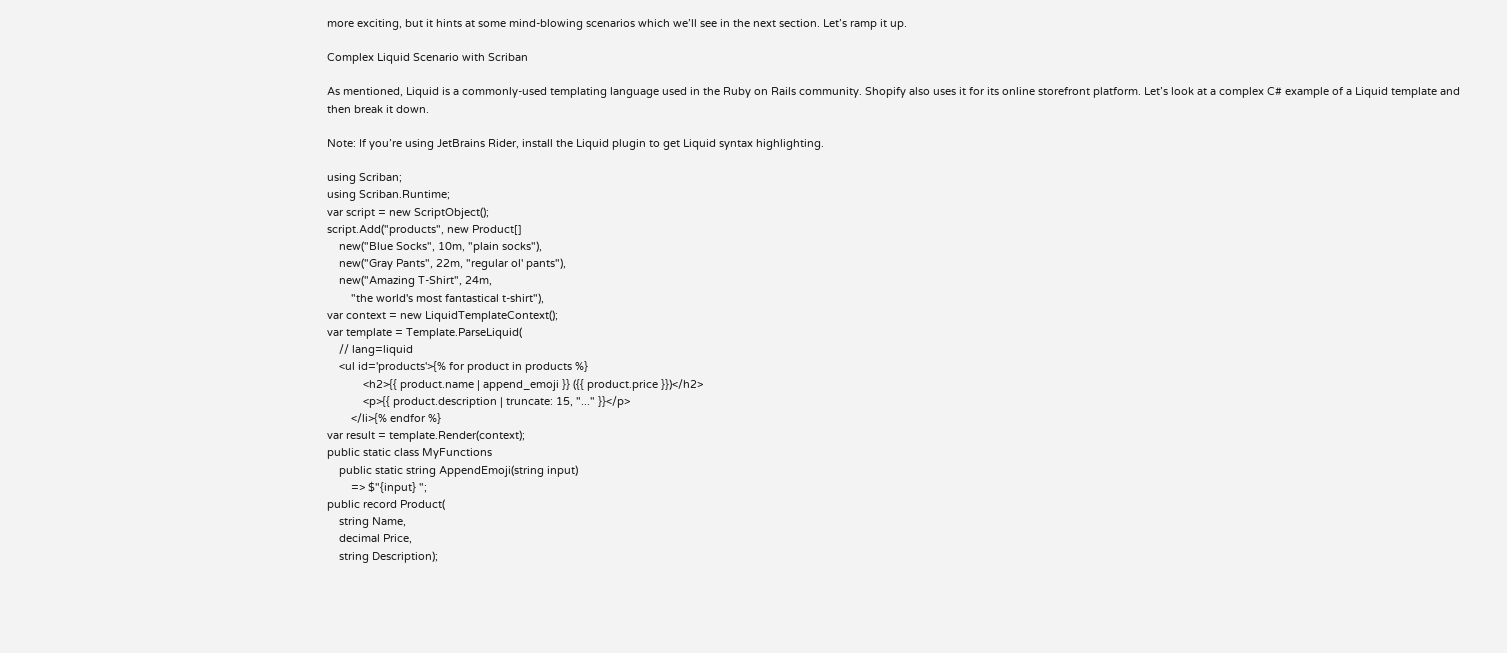more exciting, but it hints at some mind-blowing scenarios which we’ll see in the next section. Let’s ramp it up.

Complex Liquid Scenario with Scriban

As mentioned, Liquid is a commonly-used templating language used in the Ruby on Rails community. Shopify also uses it for its online storefront platform. Let’s look at a complex C# example of a Liquid template and then break it down.

Note: If you’re using JetBrains Rider, install the Liquid plugin to get Liquid syntax highlighting.

using Scriban;
using Scriban.Runtime;
var script = new ScriptObject();
script.Add("products", new Product[]
    new("Blue Socks", 10m, "plain socks"),
    new("Gray Pants", 22m, "regular ol' pants"),
    new("Amazing T-Shirt", 24m,
        "the world's most fantastical t-shirt"),
var context = new LiquidTemplateContext();
var template = Template.ParseLiquid(
    // lang=liquid
    <ul id='products'>{% for product in products %}
            <h2>{{ product.name | append_emoji }} ({{ product.price }})</h2>
            <p>{{ product.description | truncate: 15, "..." }}</p>
        </li>{% endfor %}
var result = template.Render(context);
public static class MyFunctions
    public static string AppendEmoji(string input)
        => $"{input} ";
public record Product(
    string Name,
    decimal Price,
    string Description);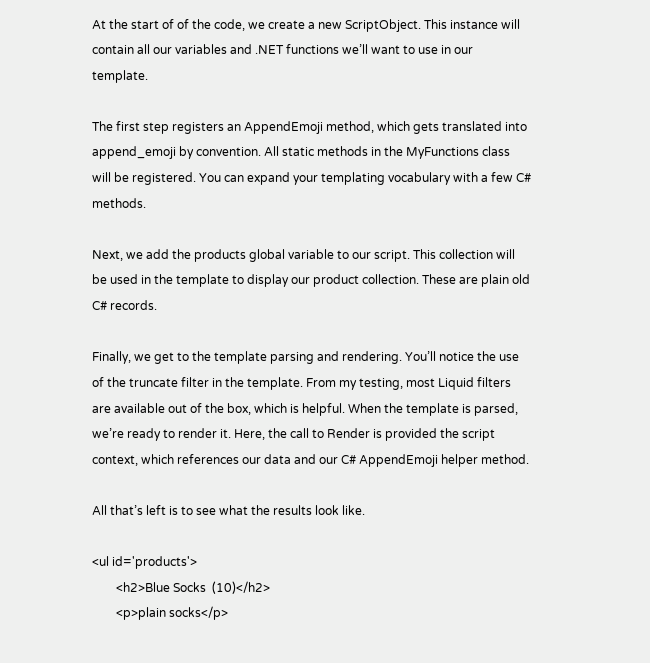At the start of of the code, we create a new ScriptObject. This instance will contain all our variables and .NET functions we’ll want to use in our template.

The first step registers an AppendEmoji method, which gets translated into append_emoji by convention. All static methods in the MyFunctions class will be registered. You can expand your templating vocabulary with a few C# methods.

Next, we add the products global variable to our script. This collection will be used in the template to display our product collection. These are plain old C# records.

Finally, we get to the template parsing and rendering. You’ll notice the use of the truncate filter in the template. From my testing, most Liquid filters are available out of the box, which is helpful. When the template is parsed, we’re ready to render it. Here, the call to Render is provided the script context, which references our data and our C# AppendEmoji helper method.

All that’s left is to see what the results look like.

<ul id='products'>
        <h2>Blue Socks  (10)</h2>
        <p>plain socks</p>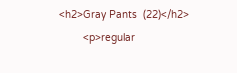<h2>Gray Pants  (22)</h2>
        <p>regular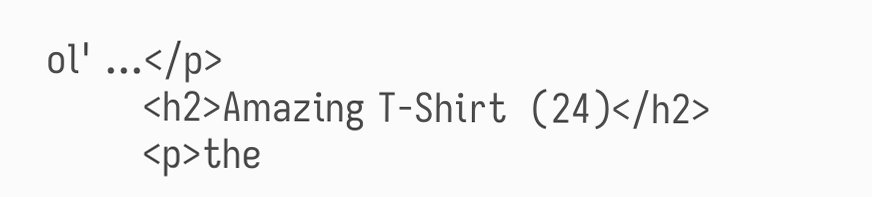ol' ...</p>
        <h2>Amazing T-Shirt  (24)</h2>
        <p>the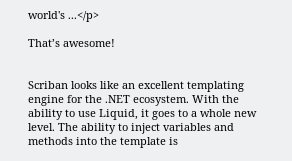world's ...</p>

That’s awesome!


Scriban looks like an excellent templating engine for the .NET ecosystem. With the ability to use Liquid, it goes to a whole new level. The ability to inject variables and methods into the template is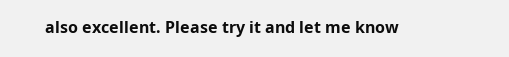also excellent. Please try it and let me know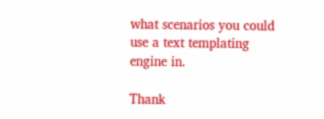what scenarios you could use a text templating engine in.

Thank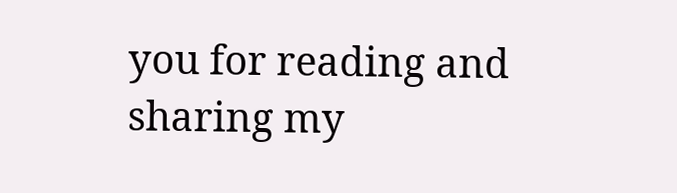you for reading and sharing my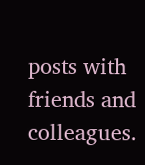posts with friends and colleagues.